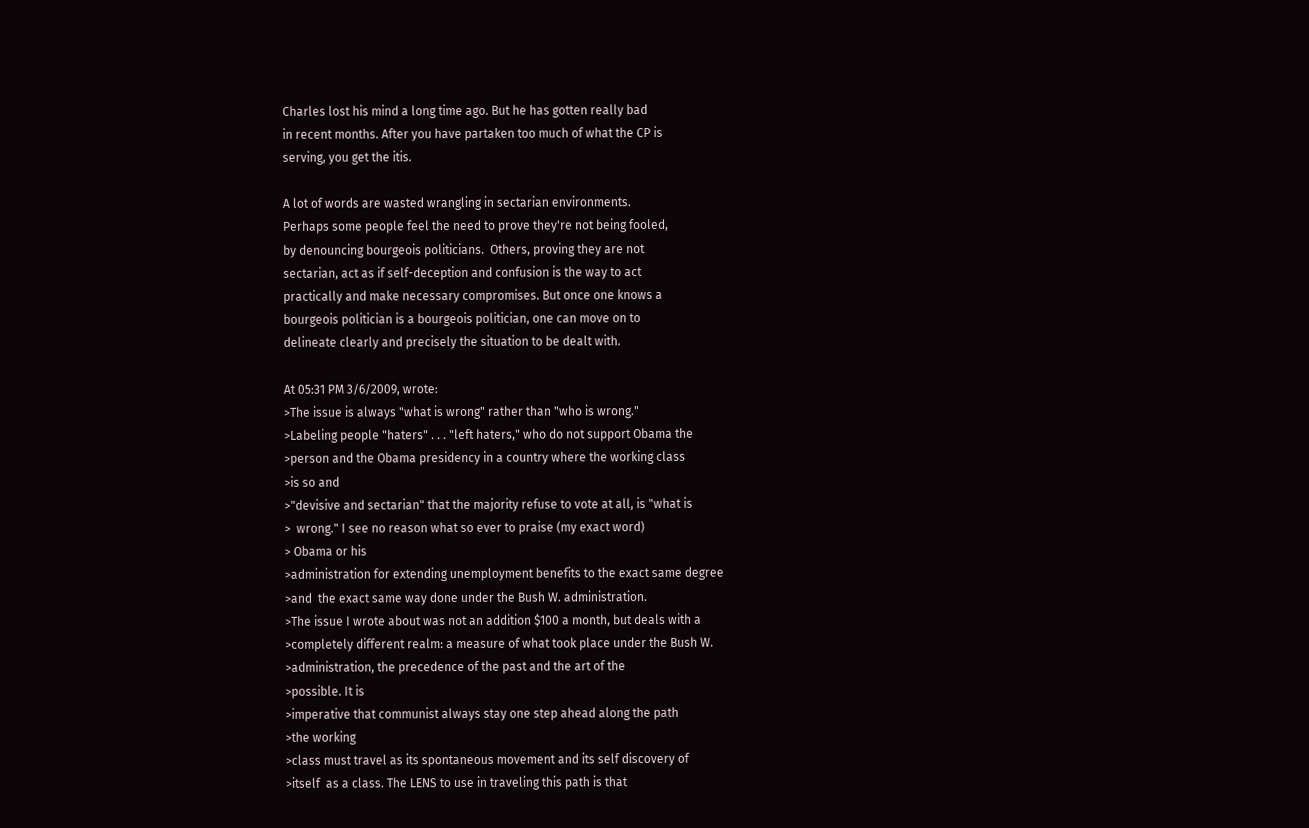Charles lost his mind a long time ago. But he has gotten really bad
in recent months. After you have partaken too much of what the CP is
serving, you get the itis.

A lot of words are wasted wrangling in sectarian environments.
Perhaps some people feel the need to prove they're not being fooled,
by denouncing bourgeois politicians.  Others, proving they are not
sectarian, act as if self-deception and confusion is the way to act
practically and make necessary compromises. But once one knows a
bourgeois politician is a bourgeois politician, one can move on to
delineate clearly and precisely the situation to be dealt with.

At 05:31 PM 3/6/2009, wrote:
>The issue is always "what is wrong" rather than "who is wrong."
>Labeling people "haters" . . . "left haters," who do not support Obama the
>person and the Obama presidency in a country where the working class
>is so and
>"devisive and sectarian" that the majority refuse to vote at all, is "what is
>  wrong." I see no reason what so ever to praise (my exact word)
> Obama or his
>administration for extending unemployment benefits to the exact same degree
>and  the exact same way done under the Bush W. administration.
>The issue I wrote about was not an addition $100 a month, but deals with a
>completely different realm: a measure of what took place under the Bush W.
>administration, the precedence of the past and the art of the
>possible. It is
>imperative that communist always stay one step ahead along the path
>the working
>class must travel as its spontaneous movement and its self discovery of
>itself  as a class. The LENS to use in traveling this path is that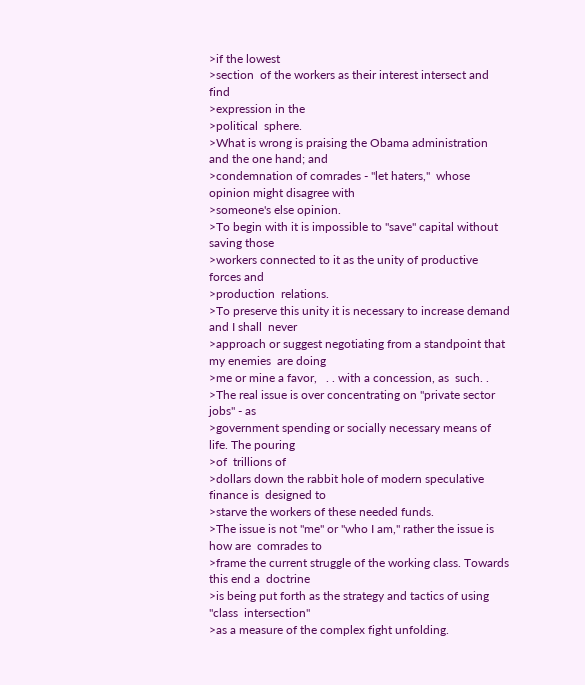>if the lowest
>section  of the workers as their interest intersect and find
>expression in the
>political  sphere.
>What is wrong is praising the Obama administration and the one hand; and
>condemnation of comrades - "let haters,"  whose opinion might disagree with
>someone's else opinion.
>To begin with it is impossible to "save" capital without saving those
>workers connected to it as the unity of productive forces and
>production  relations.
>To preserve this unity it is necessary to increase demand and I shall  never
>approach or suggest negotiating from a standpoint that my enemies  are doing
>me or mine a favor,   . . with a concession, as  such. .
>The real issue is over concentrating on "private sector jobs" - as
>government spending or socially necessary means of life. The pouring
>of  trillions of
>dollars down the rabbit hole of modern speculative finance is  designed to
>starve the workers of these needed funds.
>The issue is not "me" or "who I am," rather the issue is how are  comrades to
>frame the current struggle of the working class. Towards this end a  doctrine
>is being put forth as the strategy and tactics of using "class  intersection"
>as a measure of the complex fight unfolding.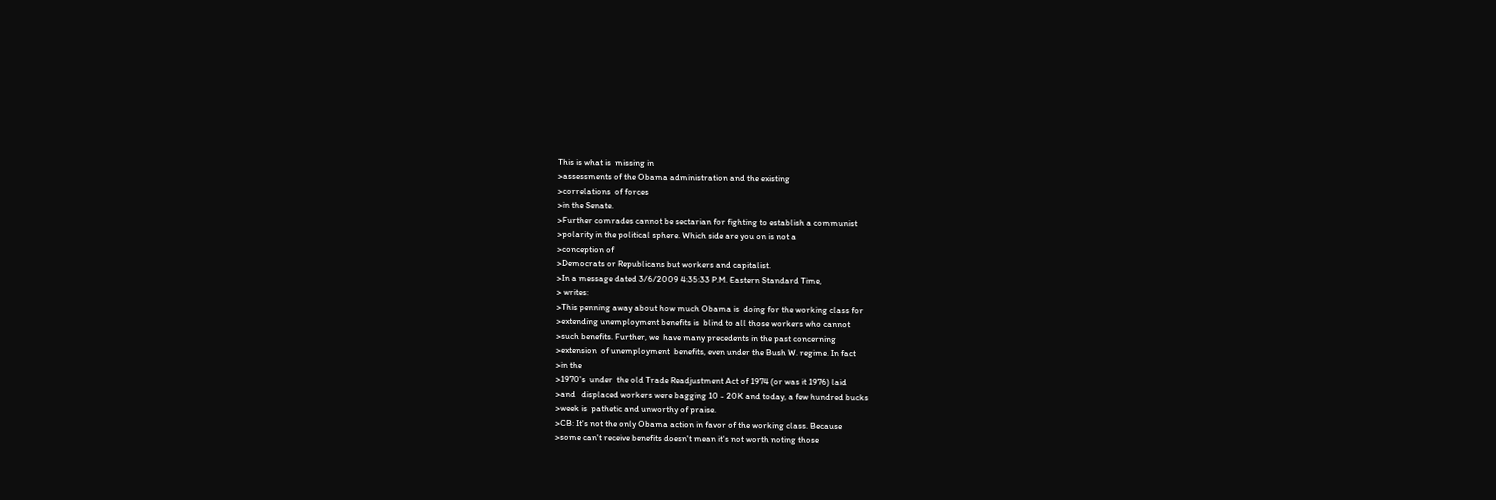This is what is  missing in
>assessments of the Obama administration and the existing
>correlations  of forces
>in the Senate.
>Further comrades cannot be sectarian for fighting to establish a communist
>polarity in the political sphere. Which side are you on is not a
>conception of
>Democrats or Republicans but workers and capitalist.
>In a message dated 3/6/2009 4:35:33 P.M. Eastern Standard Time,
> writes:
>This penning away about how much Obama is  doing for the working class for
>extending unemployment benefits is  blind to all those workers who cannot
>such benefits. Further, we  have many precedents in the past concerning
>extension  of unemployment  benefits, even under the Bush W. regime. In fact
>in the
>1970's  under  the old Trade Readjustment Act of 1974 (or was it 1976) laid
>and   displaced workers were bagging 10 - 20K and today, a few hundred bucks
>week is  pathetic and unworthy of praise.
>CB: It's not the only Obama action in favor of the working class. Because
>some can't receive benefits doesn't mean it's not worth noting those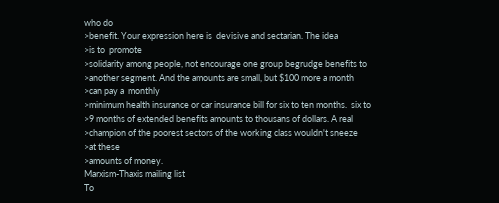who do
>benefit. Your expression here is  devisive and sectarian. The idea
>is to  promote
>solidarity among people, not encourage one group begrudge benefits to
>another segment. And the amounts are small, but $100 more a month
>can pay a  monthly
>minimum health insurance or car insurance bill for six to ten months.  six to
>9 months of extended benefits amounts to thousans of dollars. A real
>champion of the poorest sectors of the working class wouldn't sneeze
>at these
>amounts of money.
Marxism-Thaxis mailing list
To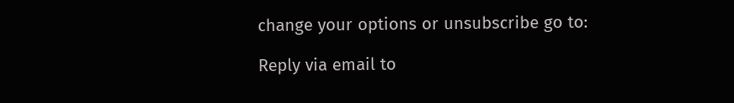change your options or unsubscribe go to:

Reply via email to